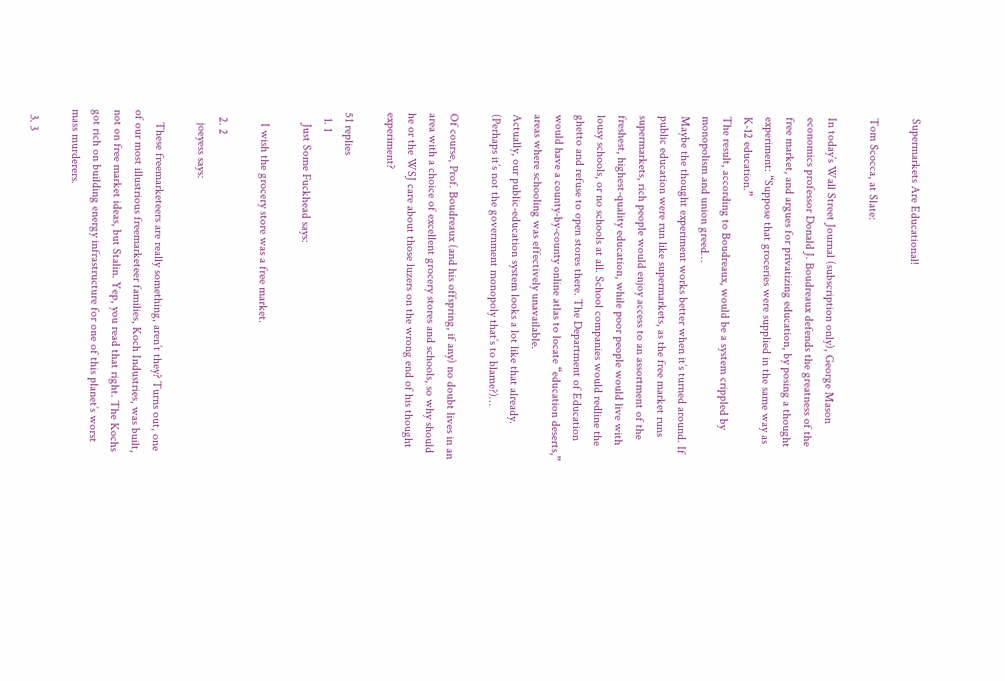Supermarkets Are Educational!

Tom Scocca, at Slate:

In today’s Wall Street Journal (subscription only), George Mason economics professor Donald J. Boudreaux defends the greatness of the free market, and argues for privatizing education, by posing a thought experiment: “Suppose that groceries were supplied in the same way as K-12 education.”
The result, according to Boudreaux, would be a system crippled by monopolism and union greed…
Maybe the thought experiment works better when it’s turned around. If public education were run like supermarkets, as the free market runs supermarkets, rich people would enjoy access to an assortment of the freshest, highest-quality education, while poor people would live with lousy schools, or no schools at all. School companies would redline the ghetto and refuse to open stores there. The Department of Education would have a county-by-county online atlas to locate “education deserts,” areas where schooling was effectively unavailable.
Actually, our public-education system looks a lot like that already. (Perhaps it’s not the government monopoly that’s to blame?)…

Of course, Prof. Boudreaux (and his offspring, if any) no doubt lives in an area with a choice of excellent grocery stores and schools, so why should he or the WSJ care about those luzers on the wrong end of his thought experiment?

51 replies
  1. 1
    Just Some Fuckhead says:

    I wish the grocery store was a free market.

  2. 2
    joeyess says:

    These freemarketeers are really something, aren’t they? Turns out, one of our most illustrious freemarketeer families, Koch Industries, was built, not on free market ideas, but Stalin. Yep, you read that right. The Kochs got rich on building energy infrastructure for one of this planet’s worst mass murderers.

  3. 3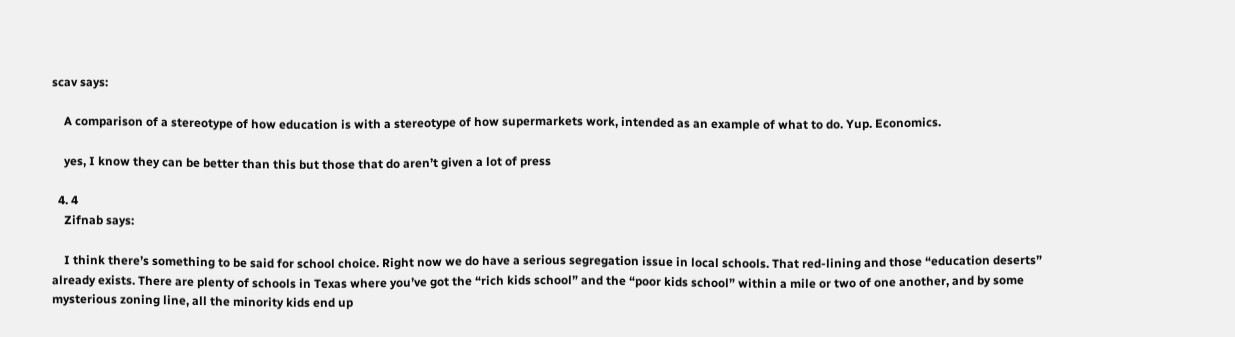scav says:

    A comparison of a stereotype of how education is with a stereotype of how supermarkets work, intended as an example of what to do. Yup. Economics.

    yes, I know they can be better than this but those that do aren’t given a lot of press

  4. 4
    Zifnab says:

    I think there’s something to be said for school choice. Right now we do have a serious segregation issue in local schools. That red-lining and those “education deserts” already exists. There are plenty of schools in Texas where you’ve got the “rich kids school” and the “poor kids school” within a mile or two of one another, and by some mysterious zoning line, all the minority kids end up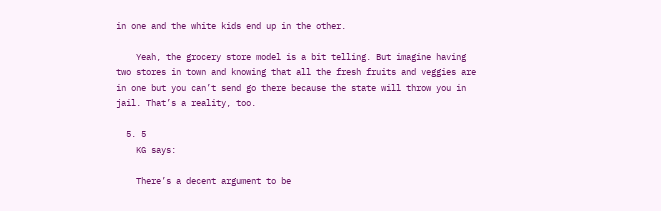in one and the white kids end up in the other.

    Yeah, the grocery store model is a bit telling. But imagine having two stores in town and knowing that all the fresh fruits and veggies are in one but you can’t send go there because the state will throw you in jail. That’s a reality, too.

  5. 5
    KG says:

    There’s a decent argument to be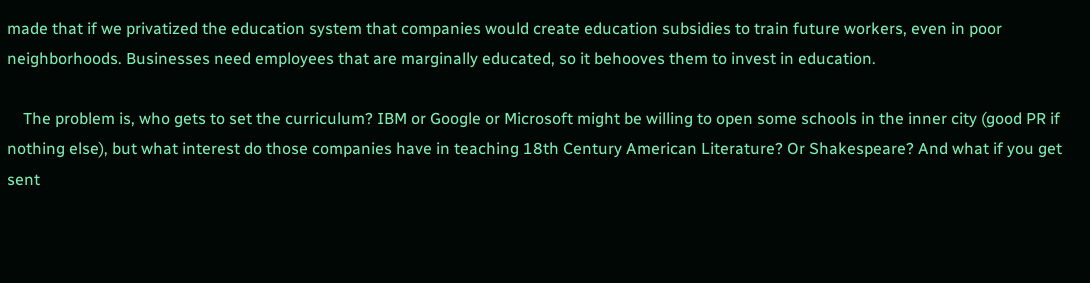made that if we privatized the education system that companies would create education subsidies to train future workers, even in poor neighborhoods. Businesses need employees that are marginally educated, so it behooves them to invest in education.

    The problem is, who gets to set the curriculum? IBM or Google or Microsoft might be willing to open some schools in the inner city (good PR if nothing else), but what interest do those companies have in teaching 18th Century American Literature? Or Shakespeare? And what if you get sent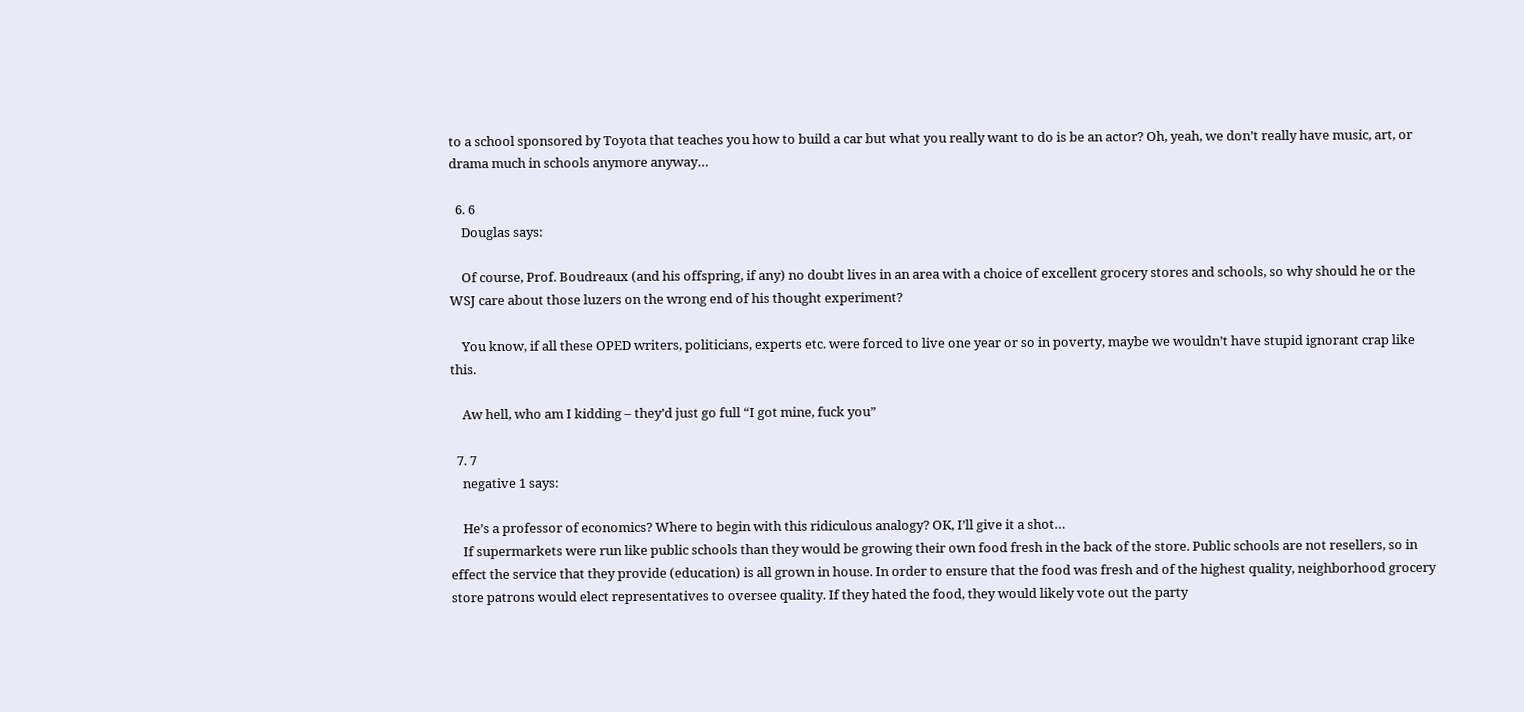to a school sponsored by Toyota that teaches you how to build a car but what you really want to do is be an actor? Oh, yeah, we don’t really have music, art, or drama much in schools anymore anyway…

  6. 6
    Douglas says:

    Of course, Prof. Boudreaux (and his offspring, if any) no doubt lives in an area with a choice of excellent grocery stores and schools, so why should he or the WSJ care about those luzers on the wrong end of his thought experiment?

    You know, if all these OPED writers, politicians, experts etc. were forced to live one year or so in poverty, maybe we wouldn’t have stupid ignorant crap like this.

    Aw hell, who am I kidding – they’d just go full “I got mine, fuck you”

  7. 7
    negative 1 says:

    He’s a professor of economics? Where to begin with this ridiculous analogy? OK, I’ll give it a shot…
    If supermarkets were run like public schools than they would be growing their own food fresh in the back of the store. Public schools are not resellers, so in effect the service that they provide (education) is all grown in house. In order to ensure that the food was fresh and of the highest quality, neighborhood grocery store patrons would elect representatives to oversee quality. If they hated the food, they would likely vote out the party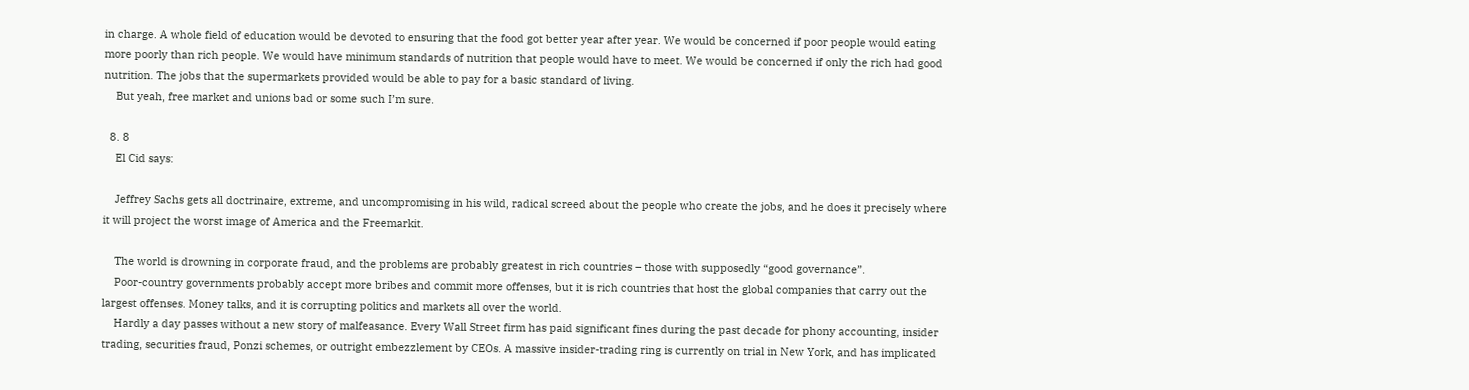in charge. A whole field of education would be devoted to ensuring that the food got better year after year. We would be concerned if poor people would eating more poorly than rich people. We would have minimum standards of nutrition that people would have to meet. We would be concerned if only the rich had good nutrition. The jobs that the supermarkets provided would be able to pay for a basic standard of living.
    But yeah, free market and unions bad or some such I’m sure.

  8. 8
    El Cid says:

    Jeffrey Sachs gets all doctrinaire, extreme, and uncompromising in his wild, radical screed about the people who create the jobs, and he does it precisely where it will project the worst image of America and the Freemarkit.

    The world is drowning in corporate fraud, and the problems are probably greatest in rich countries – those with supposedly “good governance”.
    Poor-country governments probably accept more bribes and commit more offenses, but it is rich countries that host the global companies that carry out the largest offenses. Money talks, and it is corrupting politics and markets all over the world.
    Hardly a day passes without a new story of malfeasance. Every Wall Street firm has paid significant fines during the past decade for phony accounting, insider trading, securities fraud, Ponzi schemes, or outright embezzlement by CEOs. A massive insider-trading ring is currently on trial in New York, and has implicated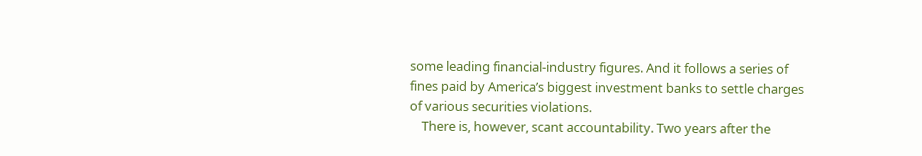some leading financial-industry figures. And it follows a series of fines paid by America’s biggest investment banks to settle charges of various securities violations.
    There is, however, scant accountability. Two years after the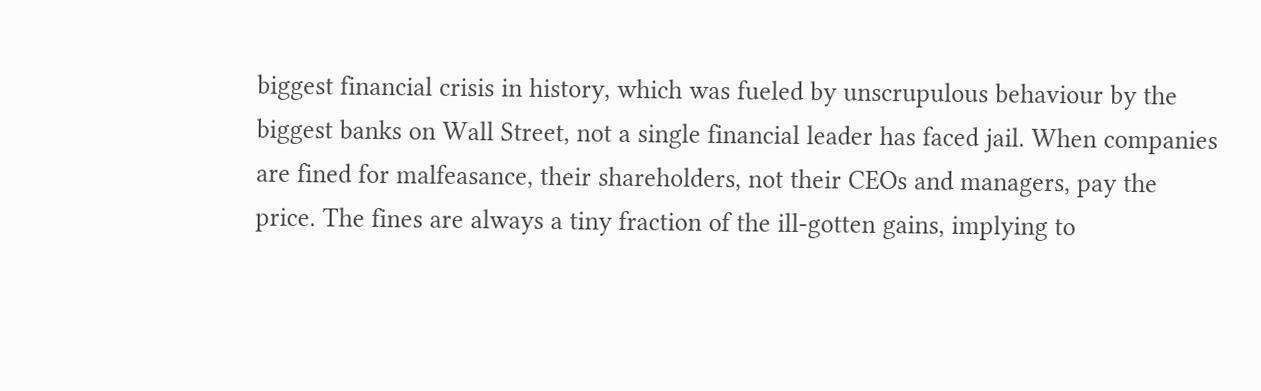biggest financial crisis in history, which was fueled by unscrupulous behaviour by the biggest banks on Wall Street, not a single financial leader has faced jail. When companies are fined for malfeasance, their shareholders, not their CEOs and managers, pay the price. The fines are always a tiny fraction of the ill-gotten gains, implying to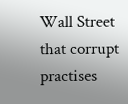Wall Street that corrupt practises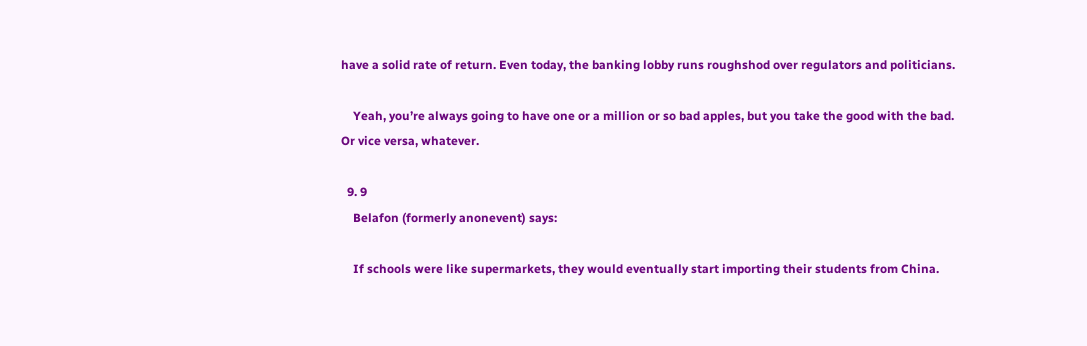have a solid rate of return. Even today, the banking lobby runs roughshod over regulators and politicians.

    Yeah, you’re always going to have one or a million or so bad apples, but you take the good with the bad. Or vice versa, whatever.

  9. 9
    Belafon (formerly anonevent) says:

    If schools were like supermarkets, they would eventually start importing their students from China.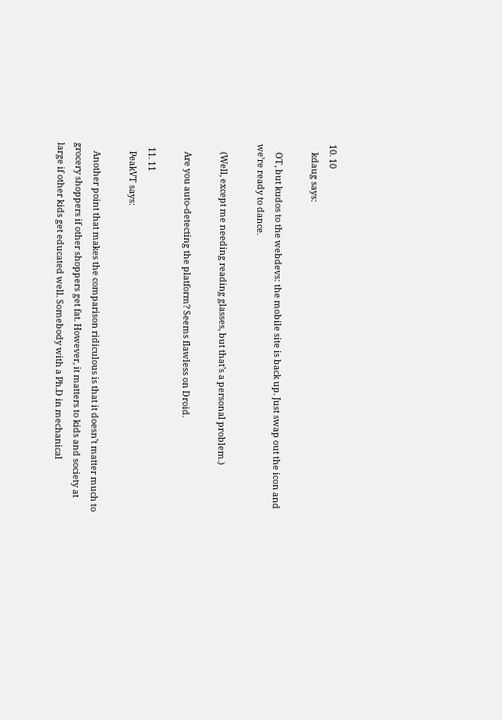10. 10
    kdaug says:

    OT, but kudos to the webdevs: the mobile site is back up. Just swap out the icon and we’re ready to dance.

    (Well, except me needing reading glasses, but that’s a personal problem.)

    Are you auto-detecting the platform? Seems flawless on Droid.

  11. 11
    PeakVT says:

    Another point that makes the comparison ridiculous is that it doesn’t matter much to grocery shoppers if other shoppers get fat. However, it matters to kids and society at large if other kids get educated well. Somebody with a Ph.D in mechanical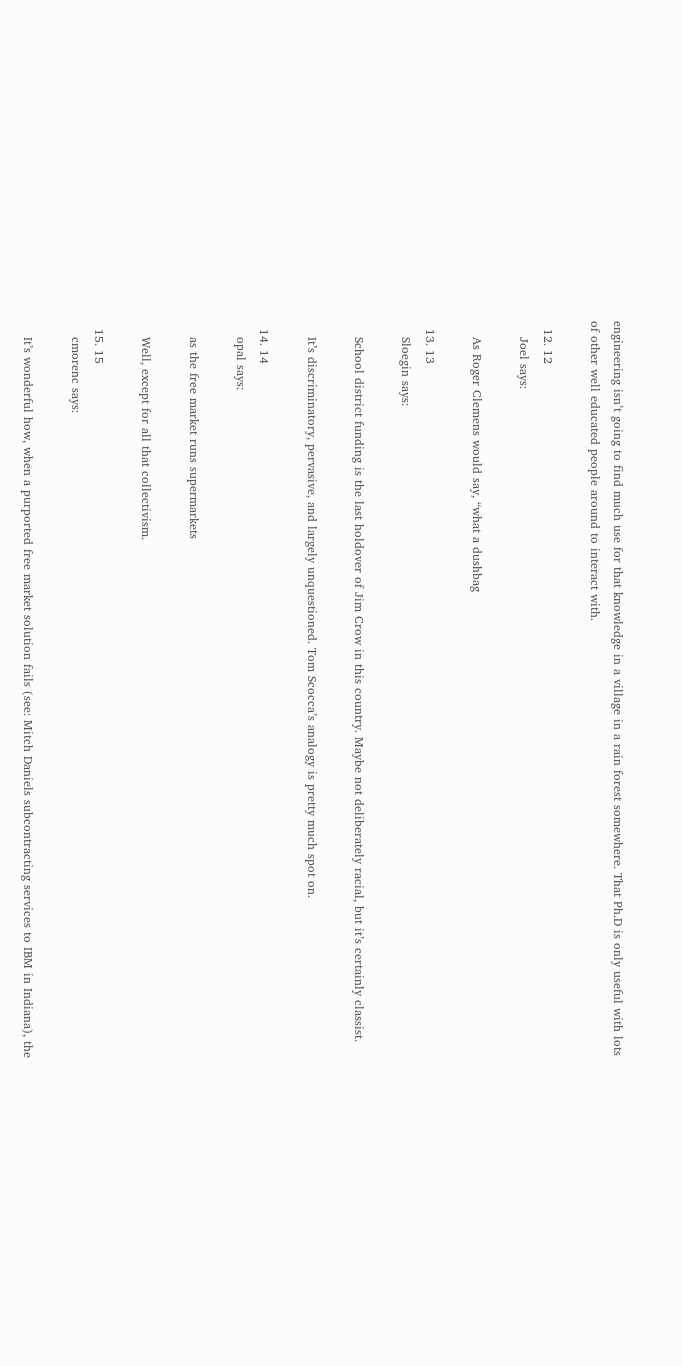engineering isn’t going to find much use for that knowledge in a village in a rain forest somewhere. That Ph.D is only useful with lots of other well educated people around to interact with.

  12. 12
    Joel says:

    As Roger Clemens would say, “what a dushbag

  13. 13
    Sloegin says:

    School district funding is the last holdover of Jim Crow in this country. Maybe not deliberately racial, but it’s certainly classist.

    It’s discriminatory, pervasive, and largely unquestioned. Tom Scocca’s analogy is pretty much spot on.

  14. 14
    opal says:

    as the free market runs supermarkets

    Well, except for all that collectivism.

  15. 15
    cmorenc says:

    It’s wonderful how, when a purported free market solution fails (see: Mitch Daniels subcontracting services to IBM in Indiana), the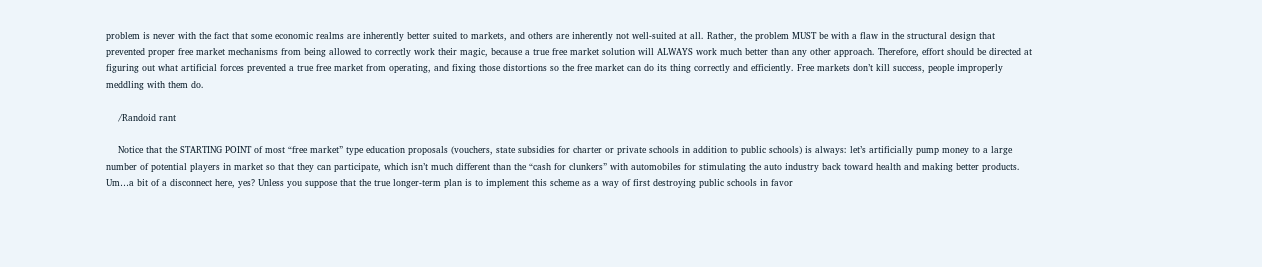problem is never with the fact that some economic realms are inherently better suited to markets, and others are inherently not well-suited at all. Rather, the problem MUST be with a flaw in the structural design that prevented proper free market mechanisms from being allowed to correctly work their magic, because a true free market solution will ALWAYS work much better than any other approach. Therefore, effort should be directed at figuring out what artificial forces prevented a true free market from operating, and fixing those distortions so the free market can do its thing correctly and efficiently. Free markets don’t kill success, people improperly meddling with them do.

    /Randoid rant

    Notice that the STARTING POINT of most “free market” type education proposals (vouchers, state subsidies for charter or private schools in addition to public schools) is always: let’s artificially pump money to a large number of potential players in market so that they can participate, which isn’t much different than the “cash for clunkers” with automobiles for stimulating the auto industry back toward health and making better products. Um…a bit of a disconnect here, yes? Unless you suppose that the true longer-term plan is to implement this scheme as a way of first destroying public schools in favor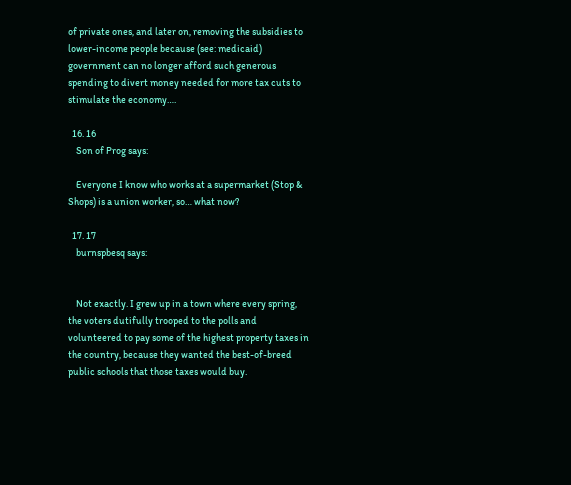of private ones, and later on, removing the subsidies to lower-income people because (see: medicaid) government can no longer afford such generous spending to divert money needed for more tax cuts to stimulate the economy….

  16. 16
    Son of Prog says:

    Everyone I know who works at a supermarket (Stop & Shops) is a union worker, so… what now?

  17. 17
    burnspbesq says:


    Not exactly. I grew up in a town where every spring, the voters dutifully trooped to the polls and volunteered to pay some of the highest property taxes in the country, because they wanted the best-of-breed public schools that those taxes would buy.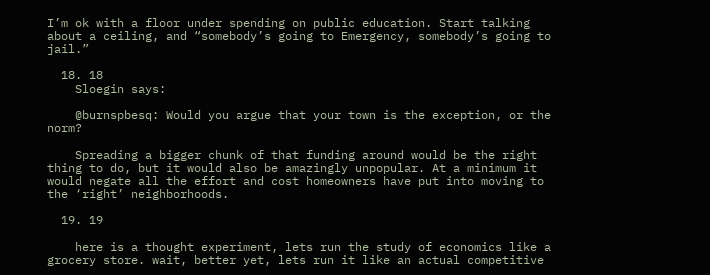I’m ok with a floor under spending on public education. Start talking about a ceiling, and “somebody’s going to Emergency, somebody’s going to jail.”

  18. 18
    Sloegin says:

    @burnspbesq: Would you argue that your town is the exception, or the norm?

    Spreading a bigger chunk of that funding around would be the right thing to do, but it would also be amazingly unpopular. At a minimum it would negate all the effort and cost homeowners have put into moving to the ‘right’ neighborhoods.

  19. 19

    here is a thought experiment, lets run the study of economics like a grocery store. wait, better yet, lets run it like an actual competitive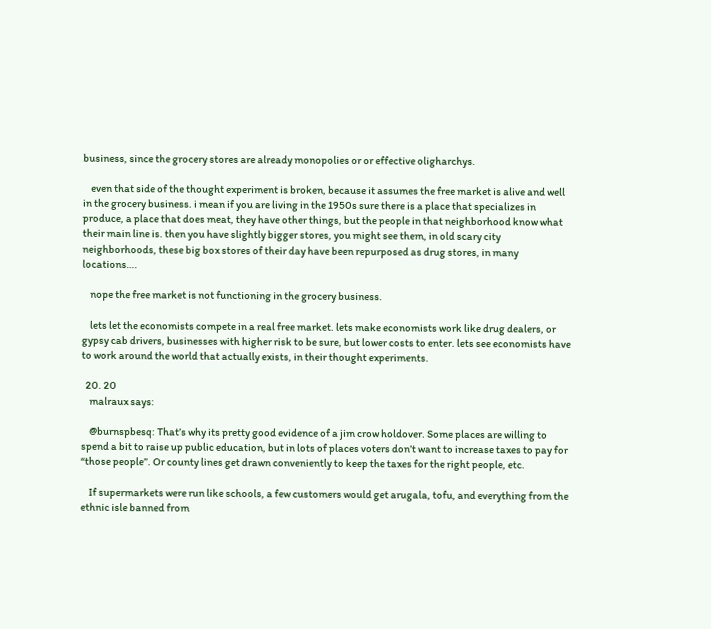business, since the grocery stores are already monopolies or or effective oligharchys.

    even that side of the thought experiment is broken, because it assumes the free market is alive and well in the grocery business. i mean if you are living in the 1950s sure there is a place that specializes in produce, a place that does meat, they have other things, but the people in that neighborhood know what their main line is. then you have slightly bigger stores, you might see them, in old scary city neighborhoods, these big box stores of their day have been repurposed as drug stores, in many locations….

    nope the free market is not functioning in the grocery business.

    lets let the economists compete in a real free market. lets make economists work like drug dealers, or gypsy cab drivers, businesses with higher risk to be sure, but lower costs to enter. lets see economists have to work around the world that actually exists, in their thought experiments.

  20. 20
    malraux says:

    @burnspbesq: That’s why its pretty good evidence of a jim crow holdover. Some places are willing to spend a bit to raise up public education, but in lots of places voters don’t want to increase taxes to pay for “those people”. Or county lines get drawn conveniently to keep the taxes for the right people, etc.

    If supermarkets were run like schools, a few customers would get arugala, tofu, and everything from the ethnic isle banned from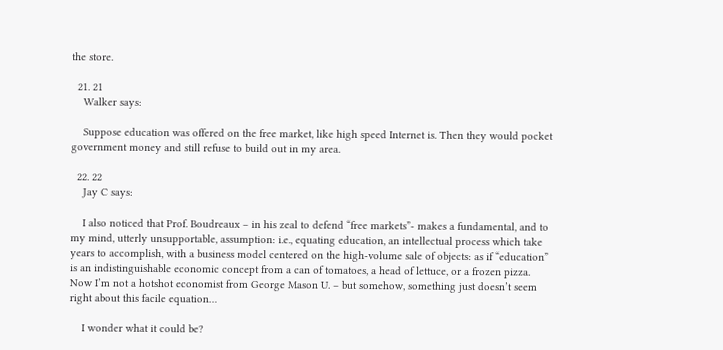the store.

  21. 21
    Walker says:

    Suppose education was offered on the free market, like high speed Internet is. Then they would pocket government money and still refuse to build out in my area.

  22. 22
    Jay C says:

    I also noticed that Prof. Boudreaux – in his zeal to defend “free markets”- makes a fundamental, and to my mind, utterly unsupportable, assumption: i.e., equating education, an intellectual process which take years to accomplish, with a business model centered on the high-volume sale of objects: as if “education” is an indistinguishable economic concept from a can of tomatoes, a head of lettuce, or a frozen pizza. Now I’m not a hotshot economist from George Mason U. – but somehow, something just doesn’t seem right about this facile equation…

    I wonder what it could be?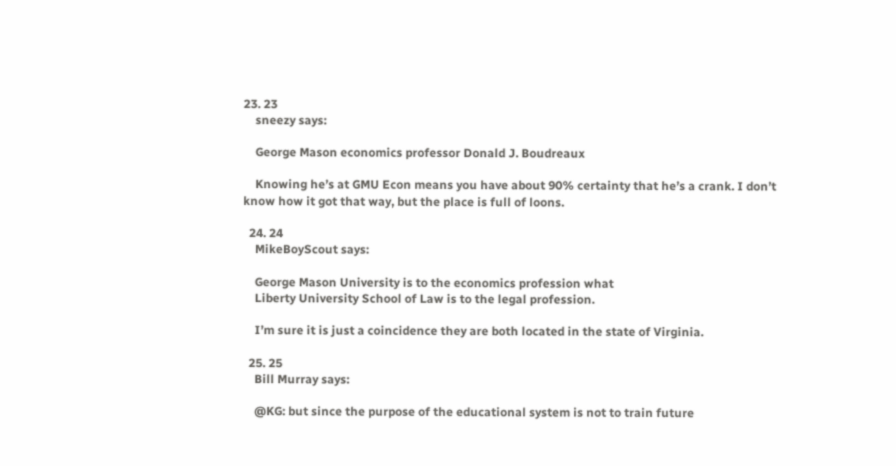23. 23
    sneezy says:

    George Mason economics professor Donald J. Boudreaux

    Knowing he’s at GMU Econ means you have about 90% certainty that he’s a crank. I don’t know how it got that way, but the place is full of loons.

  24. 24
    MikeBoyScout says:

    George Mason University is to the economics profession what
    Liberty University School of Law is to the legal profession.

    I’m sure it is just a coincidence they are both located in the state of Virginia.

  25. 25
    Bill Murray says:

    @KG: but since the purpose of the educational system is not to train future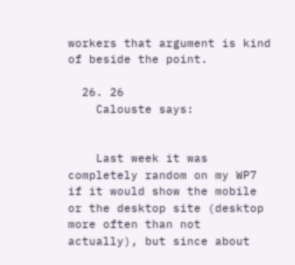workers that argument is kind of beside the point.

  26. 26
    Calouste says:


    Last week it was completely random on my WP7 if it would show the mobile or the desktop site (desktop more often than not actually), but since about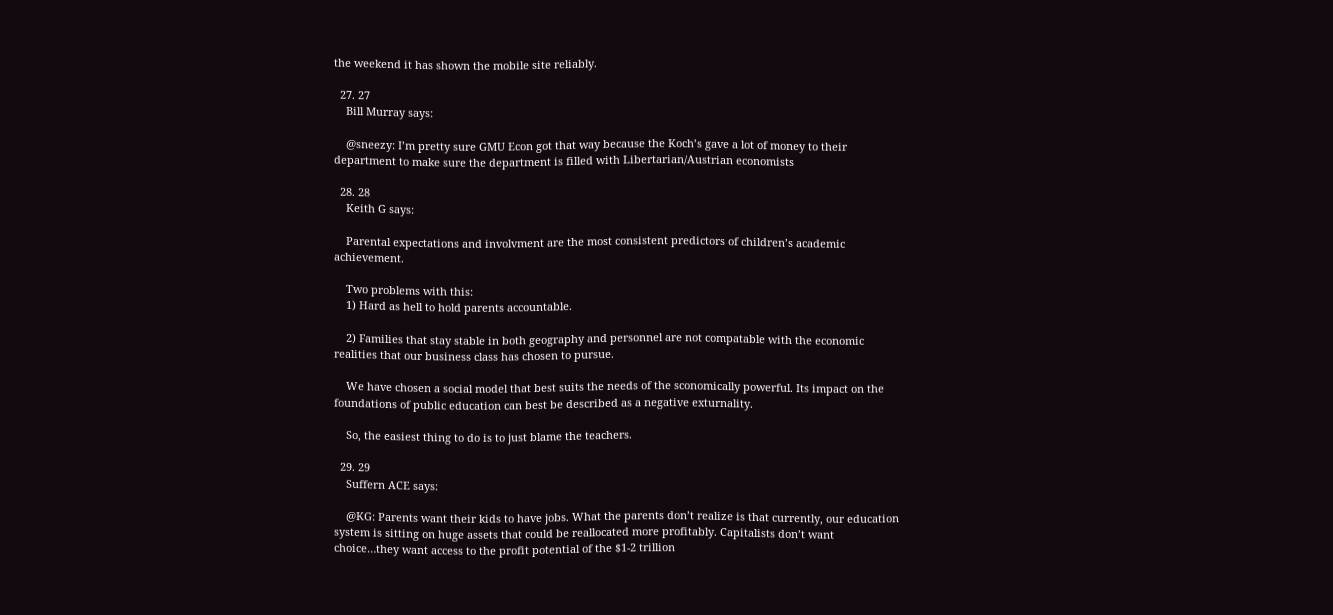the weekend it has shown the mobile site reliably.

  27. 27
    Bill Murray says:

    @sneezy: I’m pretty sure GMU Econ got that way because the Koch’s gave a lot of money to their department to make sure the department is filled with Libertarian/Austrian economists

  28. 28
    Keith G says:

    Parental expectations and involvment are the most consistent predictors of children’s academic achievement.

    Two problems with this:
    1) Hard as hell to hold parents accountable.

    2) Families that stay stable in both geography and personnel are not compatable with the economic realities that our business class has chosen to pursue.

    We have chosen a social model that best suits the needs of the sconomically powerful. Its impact on the foundations of public education can best be described as a negative exturnality.

    So, the easiest thing to do is to just blame the teachers.

  29. 29
    Suffern ACE says:

    @KG: Parents want their kids to have jobs. What the parents don’t realize is that currently, our education system is sitting on huge assets that could be reallocated more profitably. Capitalists don’t want choice…they want access to the profit potential of the $1-2 trillion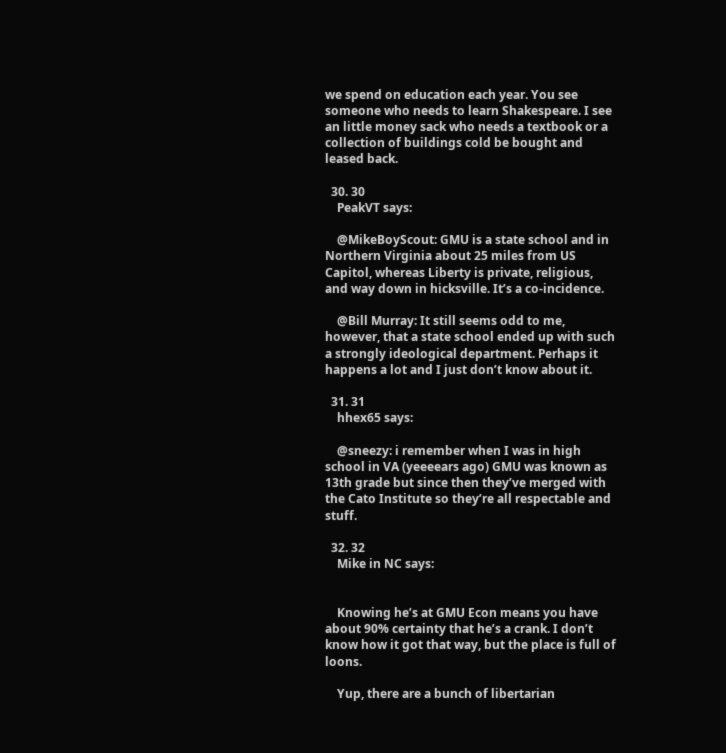we spend on education each year. You see someone who needs to learn Shakespeare. I see an little money sack who needs a textbook or a collection of buildings cold be bought and leased back.

  30. 30
    PeakVT says:

    @MikeBoyScout: GMU is a state school and in Northern Virginia about 25 miles from US Capitol, whereas Liberty is private, religious, and way down in hicksville. It’s a co-incidence.

    @Bill Murray: It still seems odd to me, however, that a state school ended up with such a strongly ideological department. Perhaps it happens a lot and I just don’t know about it.

  31. 31
    hhex65 says:

    @sneezy: i remember when I was in high school in VA (yeeeears ago) GMU was known as 13th grade but since then they’ve merged with the Cato Institute so they’re all respectable and stuff.

  32. 32
    Mike in NC says:


    Knowing he’s at GMU Econ means you have about 90% certainty that he’s a crank. I don’t know how it got that way, but the place is full of loons.

    Yup, there are a bunch of libertarian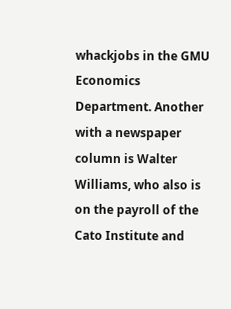whackjobs in the GMU Economics Department. Another with a newspaper column is Walter Williams, who also is on the payroll of the Cato Institute and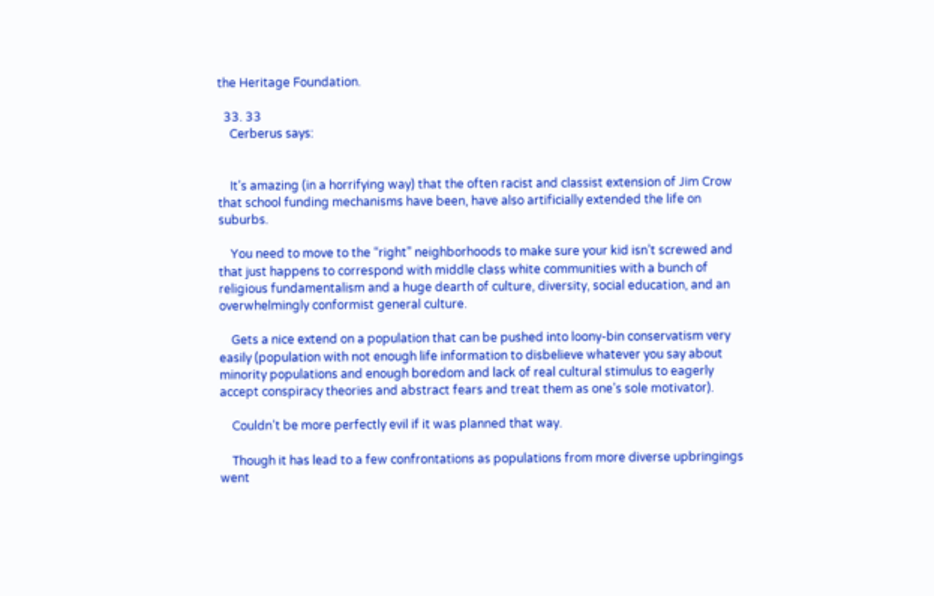the Heritage Foundation.

  33. 33
    Cerberus says:


    It’s amazing (in a horrifying way) that the often racist and classist extension of Jim Crow that school funding mechanisms have been, have also artificially extended the life on suburbs.

    You need to move to the “right” neighborhoods to make sure your kid isn’t screwed and that just happens to correspond with middle class white communities with a bunch of religious fundamentalism and a huge dearth of culture, diversity, social education, and an overwhelmingly conformist general culture.

    Gets a nice extend on a population that can be pushed into loony-bin conservatism very easily (population with not enough life information to disbelieve whatever you say about minority populations and enough boredom and lack of real cultural stimulus to eagerly accept conspiracy theories and abstract fears and treat them as one’s sole motivator).

    Couldn’t be more perfectly evil if it was planned that way.

    Though it has lead to a few confrontations as populations from more diverse upbringings went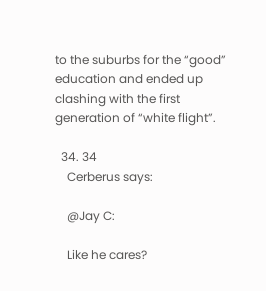to the suburbs for the “good” education and ended up clashing with the first generation of “white flight”.

  34. 34
    Cerberus says:

    @Jay C:

    Like he cares?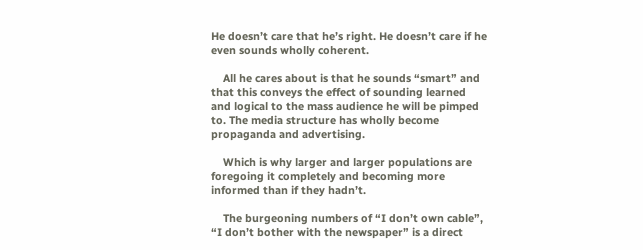He doesn’t care that he’s right. He doesn’t care if he even sounds wholly coherent.

    All he cares about is that he sounds “smart” and that this conveys the effect of sounding learned and logical to the mass audience he will be pimped to. The media structure has wholly become propaganda and advertising.

    Which is why larger and larger populations are foregoing it completely and becoming more informed than if they hadn’t.

    The burgeoning numbers of “I don’t own cable”, “I don’t bother with the newspaper” is a direct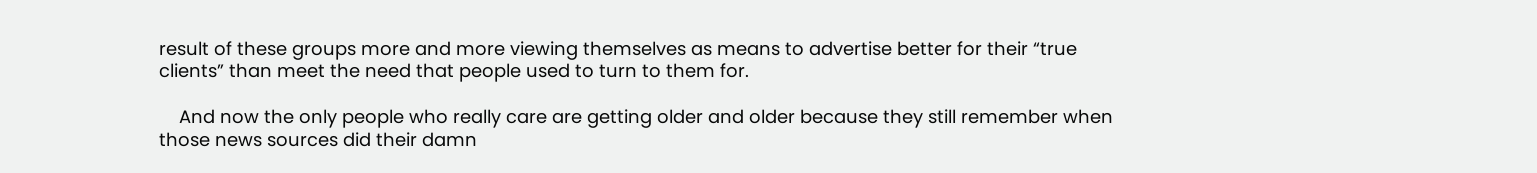result of these groups more and more viewing themselves as means to advertise better for their “true clients” than meet the need that people used to turn to them for.

    And now the only people who really care are getting older and older because they still remember when those news sources did their damn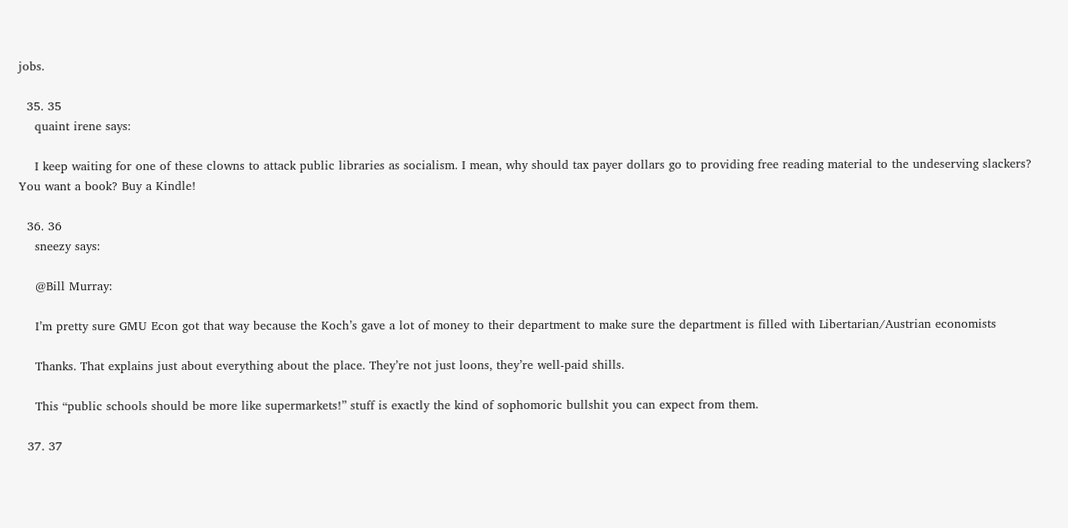jobs.

  35. 35
    quaint irene says:

    I keep waiting for one of these clowns to attack public libraries as socialism. I mean, why should tax payer dollars go to providing free reading material to the undeserving slackers? You want a book? Buy a Kindle!

  36. 36
    sneezy says:

    @Bill Murray:

    I’m pretty sure GMU Econ got that way because the Koch’s gave a lot of money to their department to make sure the department is filled with Libertarian/Austrian economists

    Thanks. That explains just about everything about the place. They’re not just loons, they’re well-paid shills.

    This “public schools should be more like supermarkets!” stuff is exactly the kind of sophomoric bullshit you can expect from them.

  37. 37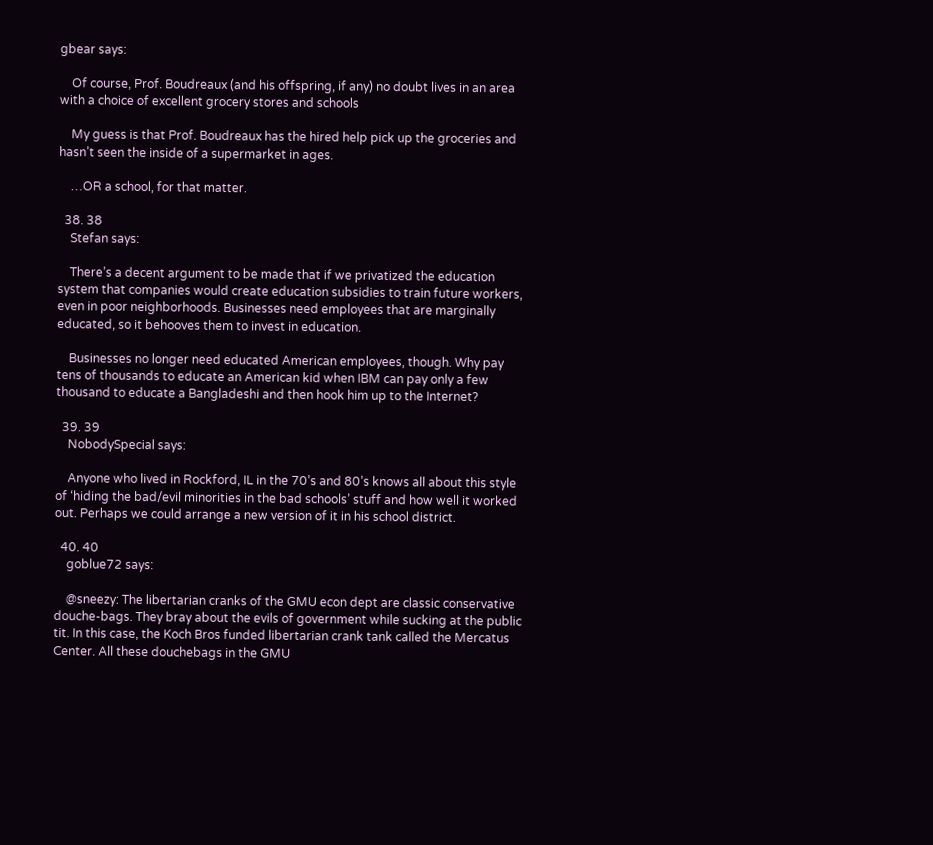gbear says:

    Of course, Prof. Boudreaux (and his offspring, if any) no doubt lives in an area with a choice of excellent grocery stores and schools

    My guess is that Prof. Boudreaux has the hired help pick up the groceries and hasn’t seen the inside of a supermarket in ages.

    …OR a school, for that matter.

  38. 38
    Stefan says:

    There’s a decent argument to be made that if we privatized the education system that companies would create education subsidies to train future workers, even in poor neighborhoods. Businesses need employees that are marginally educated, so it behooves them to invest in education.

    Businesses no longer need educated American employees, though. Why pay tens of thousands to educate an American kid when IBM can pay only a few thousand to educate a Bangladeshi and then hook him up to the Internet?

  39. 39
    NobodySpecial says:

    Anyone who lived in Rockford, IL in the 70’s and 80’s knows all about this style of ‘hiding the bad/evil minorities in the bad schools’ stuff and how well it worked out. Perhaps we could arrange a new version of it in his school district.

  40. 40
    goblue72 says:

    @sneezy: The libertarian cranks of the GMU econ dept are classic conservative douche-bags. They bray about the evils of government while sucking at the public tit. In this case, the Koch Bros funded libertarian crank tank called the Mercatus Center. All these douchebags in the GMU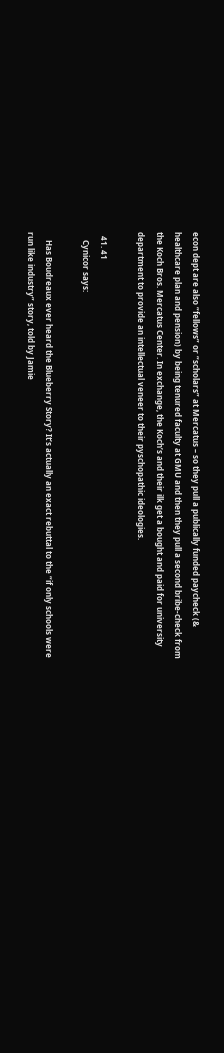econ dept are also “fellows” or “scholars” at Mercatus – so they pull a publically funded paycheck (& healthcare plan and pension) by being tenured faculty at GMU and then they pull a second bribe-check from the Koch Bros. Mercatus Center. In exchange, the Koch’s and their ilk get a bought and paid for university department to provide an intellectual veneer to their pyschopathic ideologies.

  41. 41
    Cynicor says:

    Has Boudreaux ever heard the Blueberry Story? It’s actually an exact rebuttal to the “if only schools were run like industry” story, told by Jamie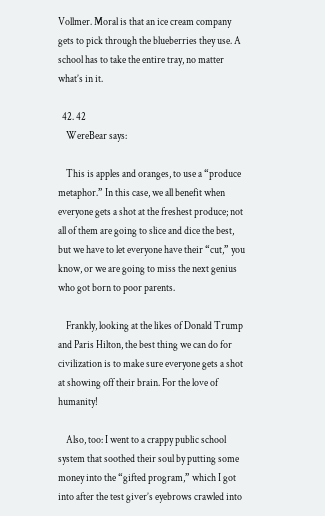Vollmer. Moral is that an ice cream company gets to pick through the blueberries they use. A school has to take the entire tray, no matter what’s in it.

  42. 42
    WereBear says:

    This is apples and oranges, to use a “produce metaphor.” In this case, we all benefit when everyone gets a shot at the freshest produce; not all of them are going to slice and dice the best, but we have to let everyone have their “cut,” you know, or we are going to miss the next genius who got born to poor parents.

    Frankly, looking at the likes of Donald Trump and Paris Hilton, the best thing we can do for civilization is to make sure everyone gets a shot at showing off their brain. For the love of humanity!

    Also, too: I went to a crappy public school system that soothed their soul by putting some money into the “gifted program,” which I got into after the test giver’s eyebrows crawled into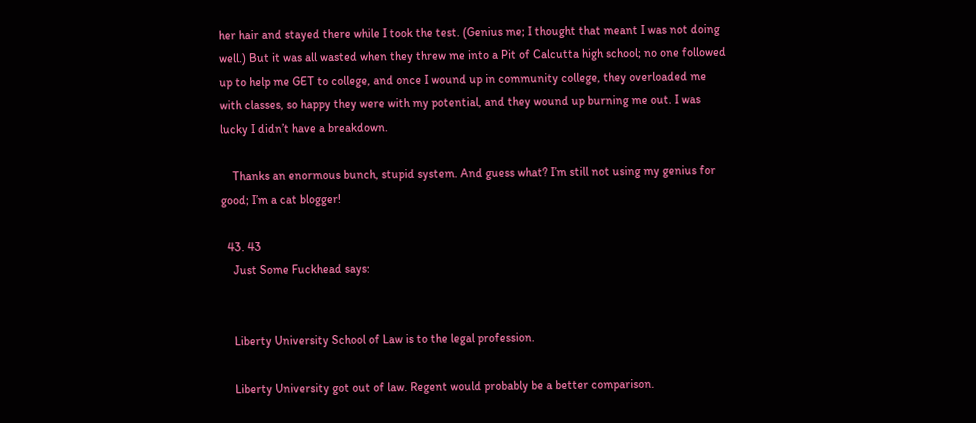her hair and stayed there while I took the test. (Genius me; I thought that meant I was not doing well.) But it was all wasted when they threw me into a Pit of Calcutta high school; no one followed up to help me GET to college, and once I wound up in community college, they overloaded me with classes, so happy they were with my potential, and they wound up burning me out. I was lucky I didn’t have a breakdown.

    Thanks an enormous bunch, stupid system. And guess what? I’m still not using my genius for good; I’m a cat blogger!

  43. 43
    Just Some Fuckhead says:


    Liberty University School of Law is to the legal profession.

    Liberty University got out of law. Regent would probably be a better comparison.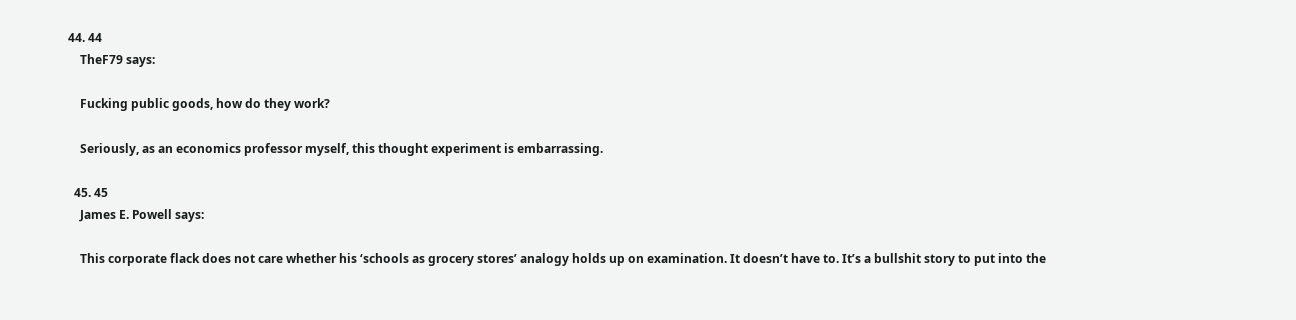44. 44
    TheF79 says:

    Fucking public goods, how do they work?

    Seriously, as an economics professor myself, this thought experiment is embarrassing.

  45. 45
    James E. Powell says:

    This corporate flack does not care whether his ‘schools as grocery stores’ analogy holds up on examination. It doesn’t have to. It’s a bullshit story to put into the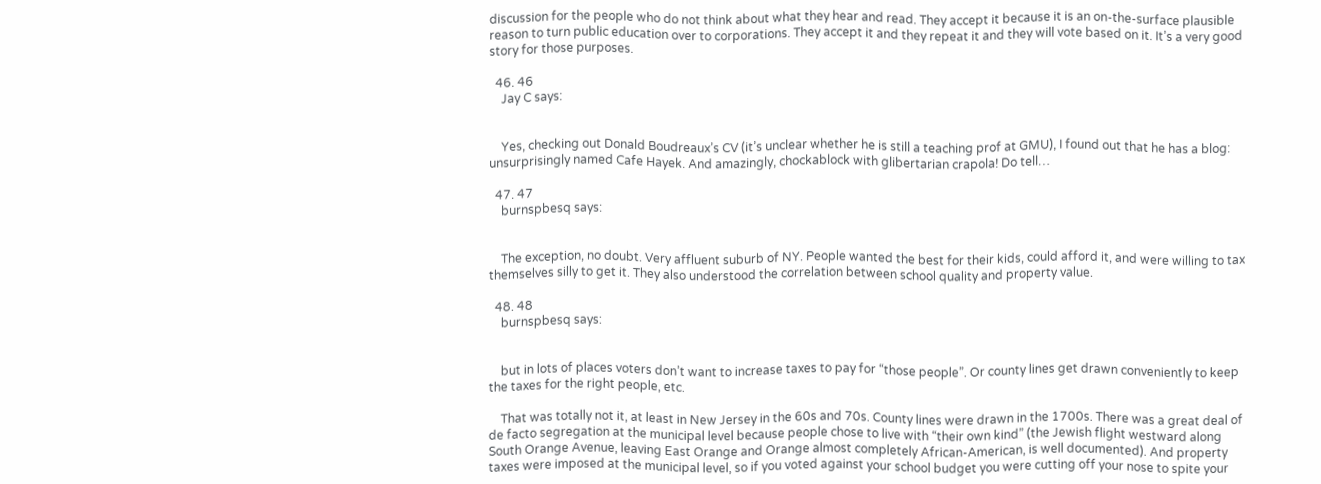discussion for the people who do not think about what they hear and read. They accept it because it is an on-the-surface plausible reason to turn public education over to corporations. They accept it and they repeat it and they will vote based on it. It’s a very good story for those purposes.

  46. 46
    Jay C says:


    Yes, checking out Donald Boudreaux’s CV (it’s unclear whether he is still a teaching prof at GMU), I found out that he has a blog: unsurprisingly named Cafe Hayek. And amazingly, chockablock with glibertarian crapola! Do tell…

  47. 47
    burnspbesq says:


    The exception, no doubt. Very affluent suburb of NY. People wanted the best for their kids, could afford it, and were willing to tax themselves silly to get it. They also understood the correlation between school quality and property value.

  48. 48
    burnspbesq says:


    but in lots of places voters don’t want to increase taxes to pay for “those people”. Or county lines get drawn conveniently to keep the taxes for the right people, etc.

    That was totally not it, at least in New Jersey in the 60s and 70s. County lines were drawn in the 1700s. There was a great deal of de facto segregation at the municipal level because people chose to live with “their own kind” (the Jewish flight westward along South Orange Avenue, leaving East Orange and Orange almost completely African-American, is well documented). And property taxes were imposed at the municipal level, so if you voted against your school budget you were cutting off your nose to spite your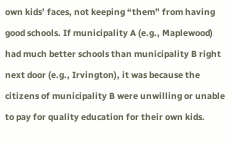own kids’ faces, not keeping “them” from having good schools. If municipality A (e.g., Maplewood) had much better schools than municipality B right next door (e.g., Irvington), it was because the citizens of municipality B were unwilling or unable to pay for quality education for their own kids.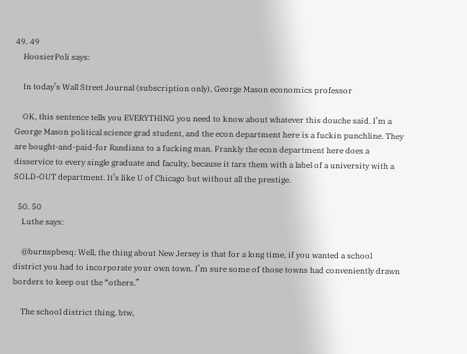49. 49
    HoosierPoli says:

    In today’s Wall Street Journal (subscription only), George Mason economics professor

    OK, this sentence tells you EVERYTHING you need to know about whatever this douche said. I’m a George Mason political science grad student, and the econ department here is a fuckin punchline. They are bought-and-paid-for Randians to a fucking man. Frankly the econ department here does a disservice to every single graduate and faculty, because it tars them with a label of a university with a SOLD-OUT department. It’s like U of Chicago but without all the prestige.

  50. 50
    Luthe says:

    @burnspbesq: Well, the thing about New Jersey is that for a long time, if you wanted a school district you had to incorporate your own town. I’m sure some of those towns had conveniently drawn borders to keep out the “others.”

    The school district thing, btw,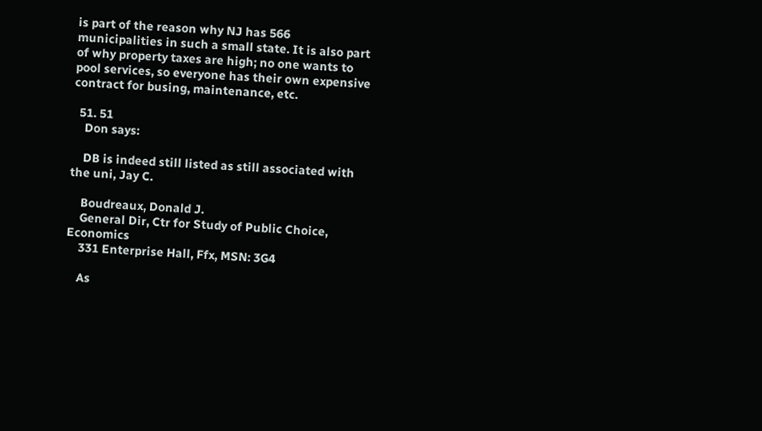is part of the reason why NJ has 566 municipalities in such a small state. It is also part of why property taxes are high; no one wants to pool services, so everyone has their own expensive contract for busing, maintenance, etc.

  51. 51
    Don says:

    DB is indeed still listed as still associated with the uni, Jay C.

    Boudreaux, Donald J.
    General Dir, Ctr for Study of Public Choice, Economics
    331 Enterprise Hall, Ffx, MSN: 3G4

    As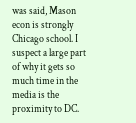was said, Mason econ is strongly Chicago school. I suspect a large part of why it gets so much time in the media is the proximity to DC.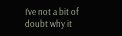I’ve not a bit of doubt why it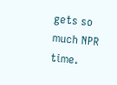gets so much NPR time.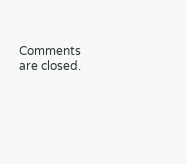Comments are closed.